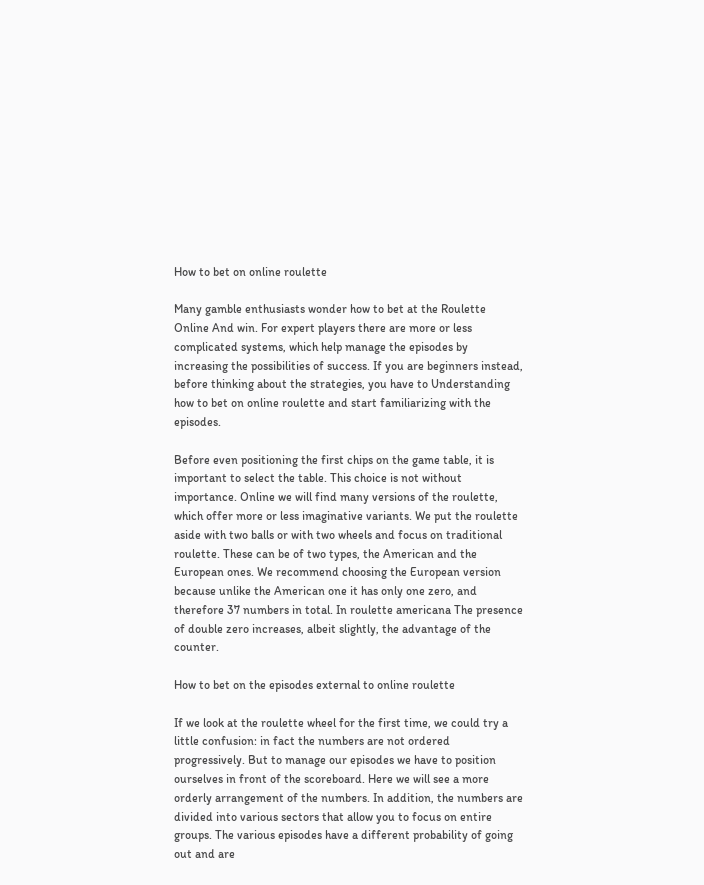How to bet on online roulette

Many gamble enthusiasts wonder how to bet at the Roulette Online And win. For expert players there are more or less complicated systems, which help manage the episodes by increasing the possibilities of success. If you are beginners instead, before thinking about the strategies, you have to Understanding how to bet on online roulette and start familiarizing with the episodes.

Before even positioning the first chips on the game table, it is important to select the table. This choice is not without importance. Online we will find many versions of the roulette, which offer more or less imaginative variants. We put the roulette aside with two balls or with two wheels and focus on traditional roulette. These can be of two types, the American and the European ones. We recommend choosing the European version because unlike the American one it has only one zero, and therefore 37 numbers in total. In roulette americana The presence of double zero increases, albeit slightly, the advantage of the counter.

How to bet on the episodes external to online roulette

If we look at the roulette wheel for the first time, we could try a little confusion: in fact the numbers are not ordered progressively. But to manage our episodes we have to position ourselves in front of the scoreboard. Here we will see a more orderly arrangement of the numbers. In addition, the numbers are divided into various sectors that allow you to focus on entire groups. The various episodes have a different probability of going out and are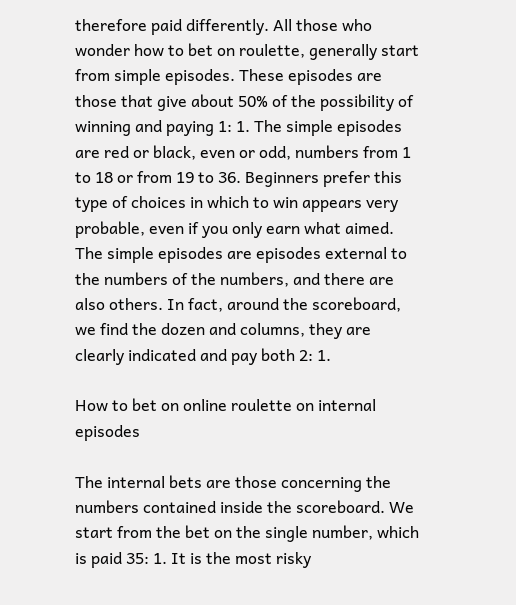therefore paid differently. All those who wonder how to bet on roulette, generally start from simple episodes. These episodes are those that give about 50% of the possibility of winning and paying 1: 1. The simple episodes are red or black, even or odd, numbers from 1 to 18 or from 19 to 36. Beginners prefer this type of choices in which to win appears very probable, even if you only earn what aimed. The simple episodes are episodes external to the numbers of the numbers, and there are also others. In fact, around the scoreboard, we find the dozen and columns, they are clearly indicated and pay both 2: 1.

How to bet on online roulette on internal episodes

The internal bets are those concerning the numbers contained inside the scoreboard. We start from the bet on the single number, which is paid 35: 1. It is the most risky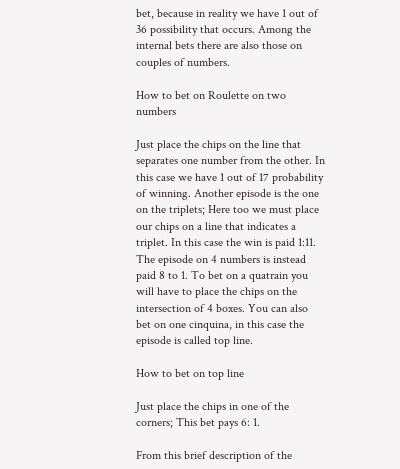bet, because in reality we have 1 out of 36 possibility that occurs. Among the internal bets there are also those on couples of numbers.

How to bet on Roulette on two numbers

Just place the chips on the line that separates one number from the other. In this case we have 1 out of 17 probability of winning. Another episode is the one on the triplets; Here too we must place our chips on a line that indicates a triplet. In this case the win is paid 1:11. The episode on 4 numbers is instead paid 8 to 1. To bet on a quatrain you will have to place the chips on the intersection of 4 boxes. You can also bet on one cinquina, in this case the episode is called top line.

How to bet on top line

Just place the chips in one of the corners; This bet pays 6: 1.

From this brief description of the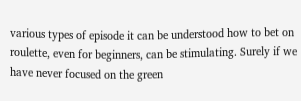various types of episode it can be understood how to bet on roulette, even for beginners, can be stimulating. Surely if we have never focused on the green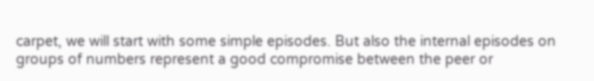carpet, we will start with some simple episodes. But also the internal episodes on groups of numbers represent a good compromise between the peer or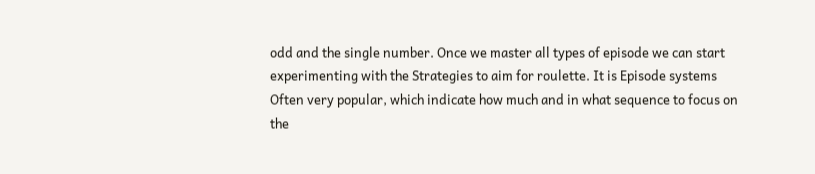odd and the single number. Once we master all types of episode we can start experimenting with the Strategies to aim for roulette. It is Episode systems Often very popular, which indicate how much and in what sequence to focus on the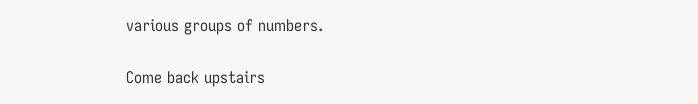various groups of numbers.

Come back upstairs